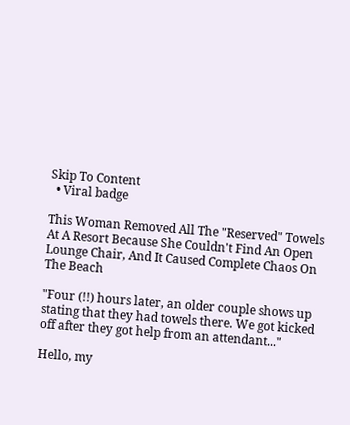Skip To Content
  • Viral badge

This Woman Removed All The "Reserved" Towels At A Resort Because She Couldn't Find An Open Lounge Chair, And It Caused Complete Chaos On The Beach

"Four (!!) hours later, an older couple shows up stating that they had towels there. We got kicked off after they got help from an attendant..."

Hello, my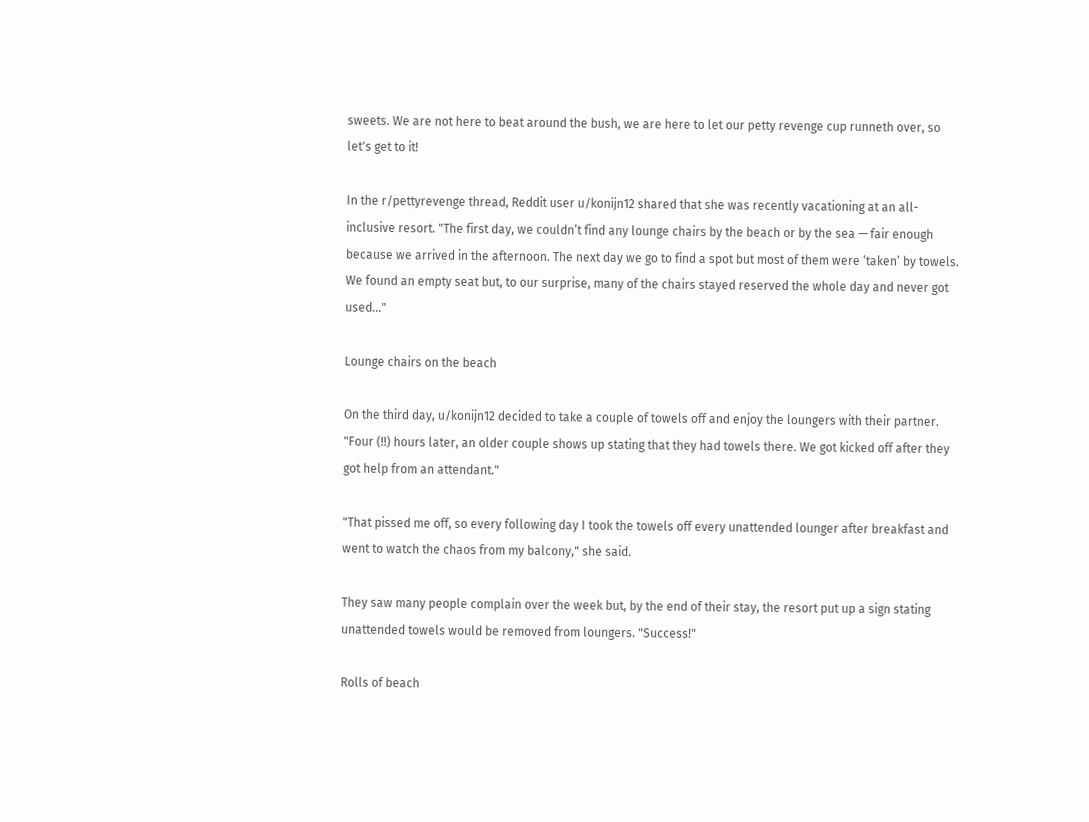sweets. We are not here to beat around the bush, we are here to let our petty revenge cup runneth over, so let's get to it!

In the r/pettyrevenge thread, Reddit user u/konijn12 shared that she was recently vacationing at an all-inclusive resort. "The first day, we couldn’t find any lounge chairs by the beach or by the sea — fair enough because we arrived in the afternoon. The next day we go to find a spot but most of them were ‘taken’ by towels. We found an empty seat but, to our surprise, many of the chairs stayed reserved the whole day and never got used..."

Lounge chairs on the beach

On the third day, u/konijn12 decided to take a couple of towels off and enjoy the loungers with their partner. "Four (!!) hours later, an older couple shows up stating that they had towels there. We got kicked off after they got help from an attendant."

"That pissed me off, so every following day I took the towels off every unattended lounger after breakfast and went to watch the chaos from my balcony," she said.

They saw many people complain over the week but, by the end of their stay, the resort put up a sign stating unattended towels would be removed from loungers. "Success!"

Rolls of beach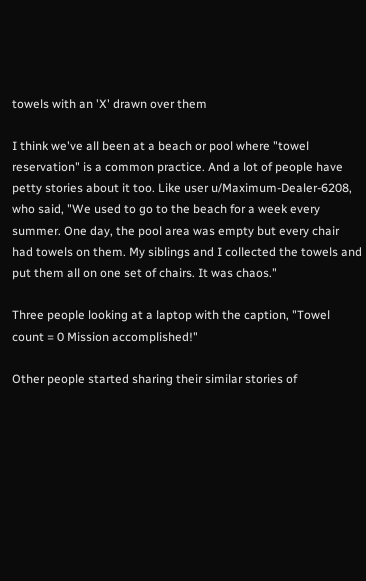towels with an 'X' drawn over them

I think we've all been at a beach or pool where "towel reservation" is a common practice. And a lot of people have petty stories about it too. Like user u/Maximum-Dealer-6208, who said, "We used to go to the beach for a week every summer. One day, the pool area was empty but every chair had towels on them. My siblings and I collected the towels and put them all on one set of chairs. It was chaos."

Three people looking at a laptop with the caption, "Towel count = 0 Mission accomplished!"

Other people started sharing their similar stories of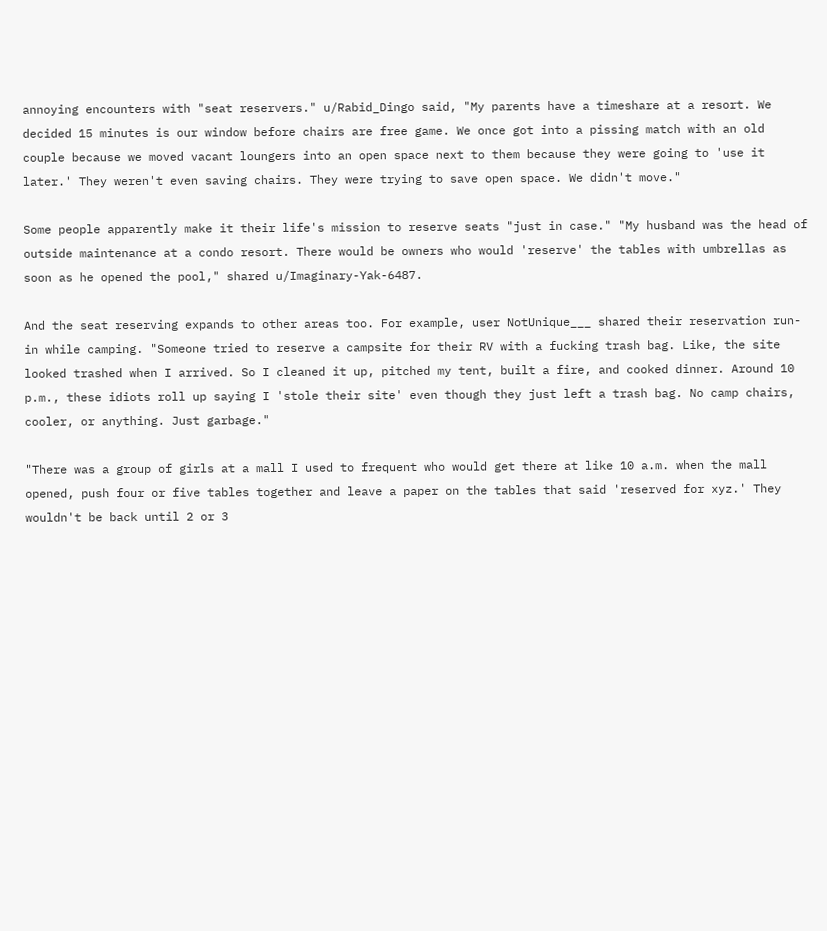annoying encounters with "seat reservers." u/Rabid_Dingo said, "My parents have a timeshare at a resort. We decided 15 minutes is our window before chairs are free game. We once got into a pissing match with an old couple because we moved vacant loungers into an open space next to them because they were going to 'use it later.' They weren't even saving chairs. They were trying to save open space. We didn't move."

Some people apparently make it their life's mission to reserve seats "just in case." "My husband was the head of outside maintenance at a condo resort. There would be owners who would 'reserve' the tables with umbrellas as soon as he opened the pool," shared u/Imaginary-Yak-6487.

And the seat reserving expands to other areas too. For example, user NotUnique___ shared their reservation run-in while camping. "Someone tried to reserve a campsite for their RV with a fucking trash bag. Like, the site looked trashed when I arrived. So I cleaned it up, pitched my tent, built a fire, and cooked dinner. Around 10 p.m., these idiots roll up saying I 'stole their site' even though they just left a trash bag. No camp chairs, cooler, or anything. Just garbage."

"There was a group of girls at a mall I used to frequent who would get there at like 10 a.m. when the mall opened, push four or five tables together and leave a paper on the tables that said 'reserved for xyz.' They wouldn't be back until 2 or 3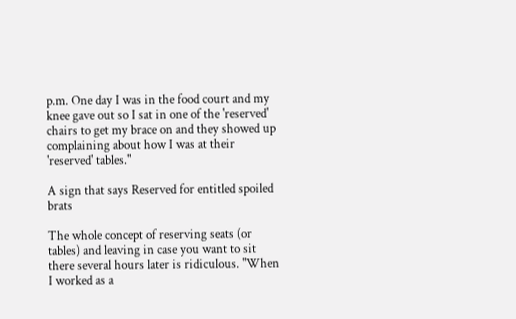p.m. One day I was in the food court and my knee gave out so I sat in one of the 'reserved' chairs to get my brace on and they showed up complaining about how I was at their 'reserved' tables."

A sign that says Reserved for entitled spoiled brats

The whole concept of reserving seats (or tables) and leaving in case you want to sit there several hours later is ridiculous. "When I worked as a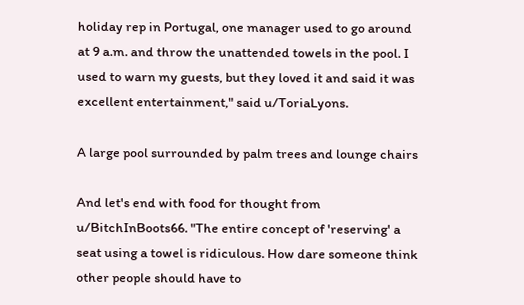holiday rep in Portugal, one manager used to go around at 9 a.m. and throw the unattended towels in the pool. I used to warn my guests, but they loved it and said it was excellent entertainment," said u/ToriaLyons.

A large pool surrounded by palm trees and lounge chairs

And let's end with food for thought from u/BitchInBoots66. "The entire concept of 'reserving' a seat using a towel is ridiculous. How dare someone think other people should have to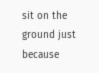sit on the ground just because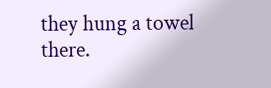they hung a towel there.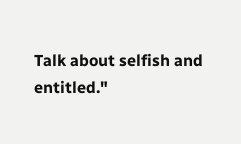Talk about selfish and entitled."